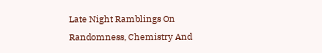Late Night Ramblings On Randomness, Chemistry And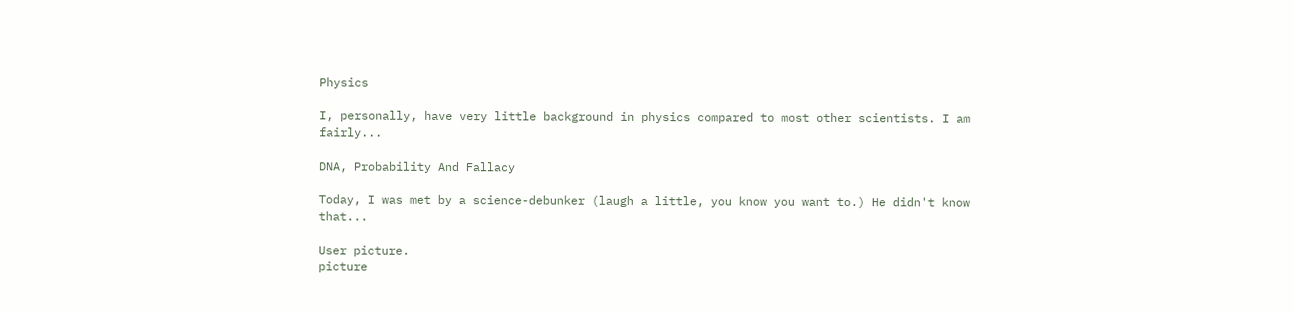Physics

I, personally, have very little background in physics compared to most other scientists. I am fairly...

DNA, Probability And Fallacy

Today, I was met by a science-debunker (laugh a little, you know you want to.) He didn't know that...

User picture.
picture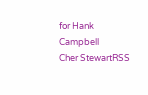for Hank Campbell
Cher StewartRSS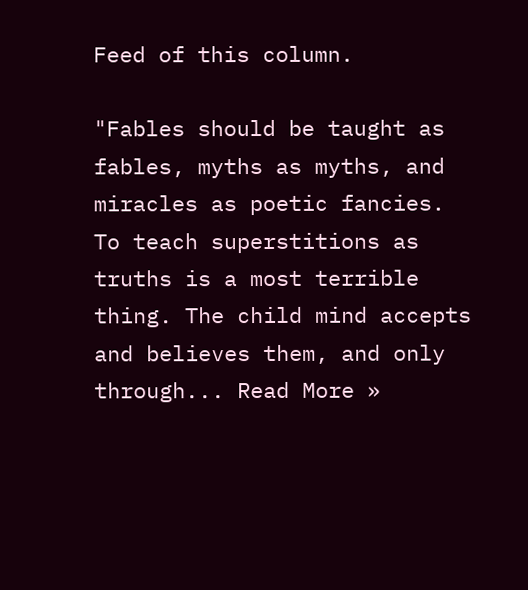Feed of this column.

"Fables should be taught as fables, myths as myths, and miracles as poetic fancies. To teach superstitions as truths is a most terrible thing. The child mind accepts and believes them, and only through... Read More »